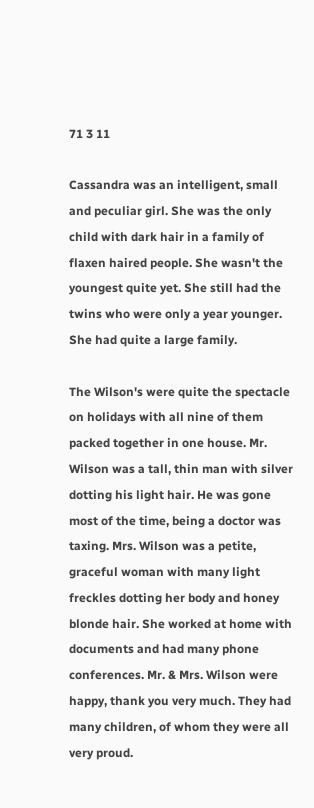71 3 11

Cassandra was an intelligent, small and peculiar girl. She was the only child with dark hair in a family of flaxen haired people. She wasn't the youngest quite yet. She still had the twins who were only a year younger. She had quite a large family.

The Wilson's were quite the spectacle on holidays with all nine of them packed together in one house. Mr. Wilson was a tall, thin man with silver dotting his light hair. He was gone most of the time, being a doctor was taxing. Mrs. Wilson was a petite, graceful woman with many light freckles dotting her body and honey blonde hair. She worked at home with documents and had many phone conferences. Mr. & Mrs. Wilson were happy, thank you very much. They had many children, of whom they were all very proud.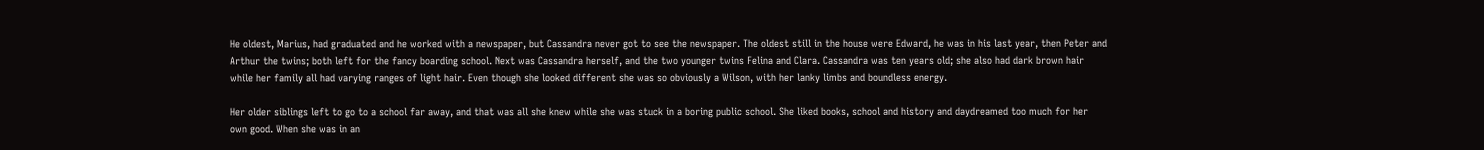He oldest, Marius, had graduated and he worked with a newspaper, but Cassandra never got to see the newspaper. The oldest still in the house were Edward, he was in his last year, then Peter and Arthur the twins; both left for the fancy boarding school. Next was Cassandra herself, and the two younger twins Felina and Clara. Cassandra was ten years old; she also had dark brown hair while her family all had varying ranges of light hair. Even though she looked different she was so obviously a Wilson, with her lanky limbs and boundless energy.

Her older siblings left to go to a school far away, and that was all she knew while she was stuck in a boring public school. She liked books, school and history and daydreamed too much for her own good. When she was in an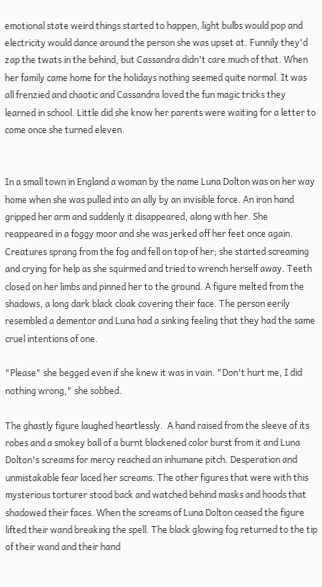emotional state weird things started to happen, light bulbs would pop and electricity would dance around the person she was upset at. Funnily they'd zap the twats in the behind, but Cassandra didn't care much of that. When her family came home for the holidays nothing seemed quite normal. It was all frenzied and chaotic and Cassandra loved the fun magic tricks they learned in school. Little did she know her parents were waiting for a letter to come once she turned eleven.


In a small town in England a woman by the name Luna Dolton was on her way home when she was pulled into an ally by an invisible force. An iron hand gripped her arm and suddenly it disappeared, along with her. She reappeared in a foggy moor and she was jerked off her feet once again. Creatures sprang from the fog and fell on top of her; she started screaming and crying for help as she squirmed and tried to wrench herself away. Teeth closed on her limbs and pinned her to the ground. A figure melted from the shadows, a long dark black cloak covering their face. The person eerily resembled a dementor and Luna had a sinking feeling that they had the same cruel intentions of one.

"Please" she begged even if she knew it was in vain. "Don't hurt me, I did nothing wrong," she sobbed.

The ghastly figure laughed heartlessly.  A hand raised from the sleeve of its robes and a smokey ball of a burnt blackened color burst from it and Luna Dolton's screams for mercy reached an inhumane pitch. Desperation and unmistakable fear laced her screams. The other figures that were with this mysterious torturer stood back and watched behind masks and hoods that shadowed their faces. When the screams of Luna Dolton ceased the figure lifted their wand breaking the spell. The black glowing fog returned to the tip of their wand and their hand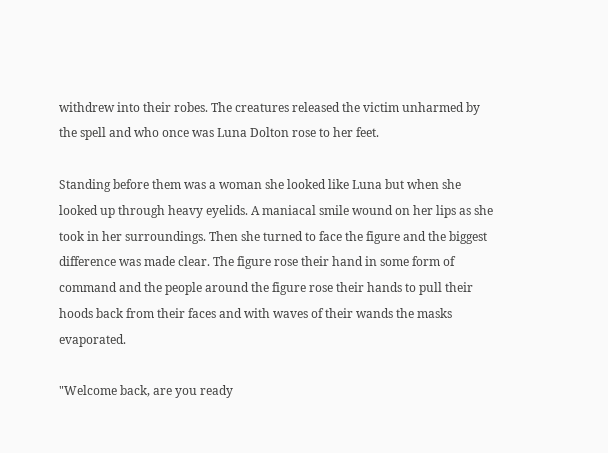withdrew into their robes. The creatures released the victim unharmed by the spell and who once was Luna Dolton rose to her feet.

Standing before them was a woman she looked like Luna but when she looked up through heavy eyelids. A maniacal smile wound on her lips as she took in her surroundings. Then she turned to face the figure and the biggest difference was made clear. The figure rose their hand in some form of command and the people around the figure rose their hands to pull their hoods back from their faces and with waves of their wands the masks evaporated.

"Welcome back, are you ready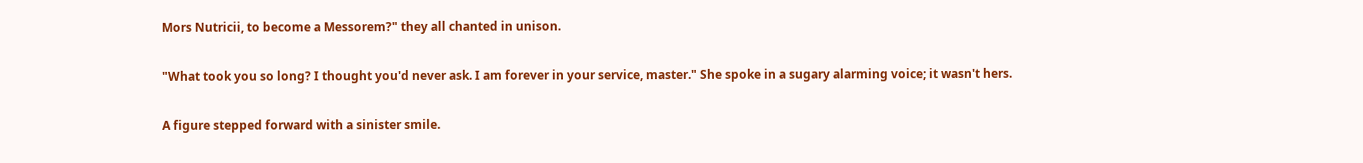Mors Nutricii, to become a Messorem?" they all chanted in unison.

"What took you so long? I thought you'd never ask. I am forever in your service, master." She spoke in a sugary alarming voice; it wasn't hers.

A figure stepped forward with a sinister smile.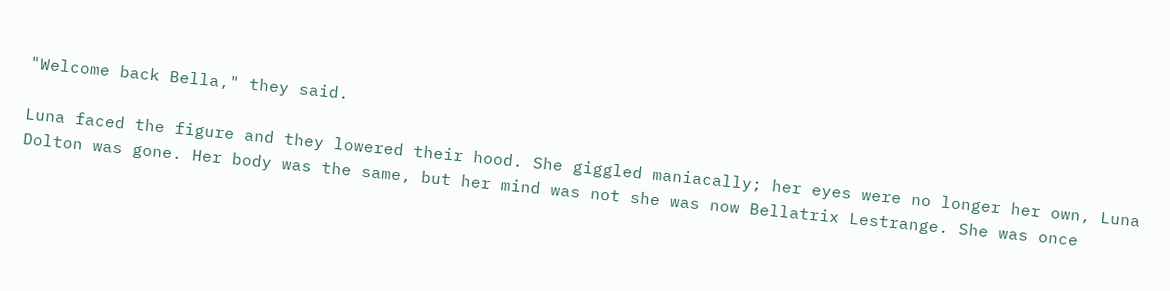"Welcome back Bella," they said.

Luna faced the figure and they lowered their hood. She giggled maniacally; her eyes were no longer her own, Luna Dolton was gone. Her body was the same, but her mind was not she was now Bellatrix Lestrange. She was once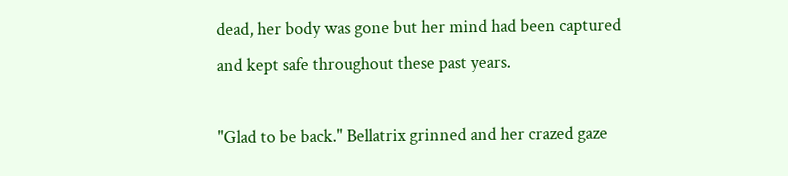dead, her body was gone but her mind had been captured and kept safe throughout these past years.

"Glad to be back." Bellatrix grinned and her crazed gaze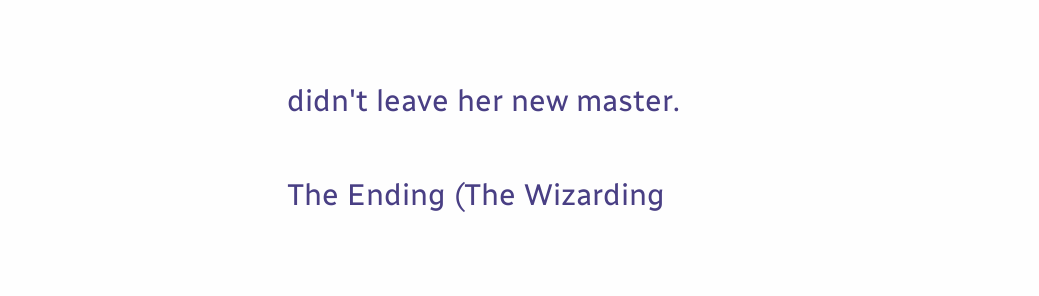didn't leave her new master.

The Ending (The Wizarding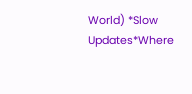World) *Slow Updates*Where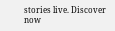stories live. Discover now